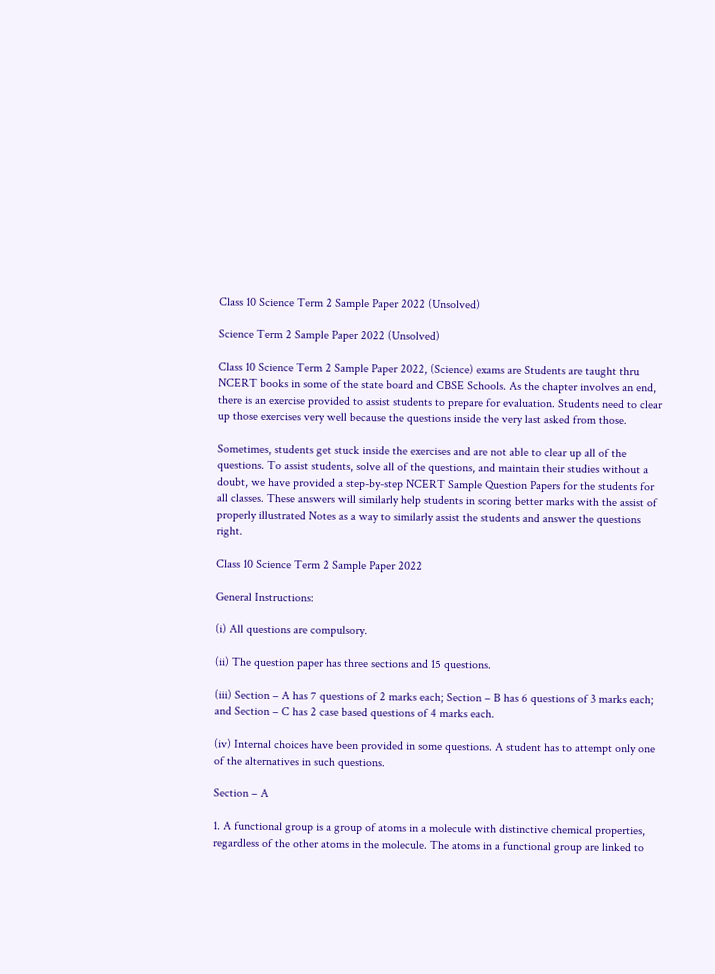Class 10 Science Term 2 Sample Paper 2022 (Unsolved)

Science Term 2 Sample Paper 2022 (Unsolved)

Class 10 Science Term 2 Sample Paper 2022, (Science) exams are Students are taught thru NCERT books in some of the state board and CBSE Schools. As the chapter involves an end, there is an exercise provided to assist students to prepare for evaluation. Students need to clear up those exercises very well because the questions inside the very last asked from those.

Sometimes, students get stuck inside the exercises and are not able to clear up all of the questions. To assist students, solve all of the questions, and maintain their studies without a doubt, we have provided a step-by-step NCERT Sample Question Papers for the students for all classes. These answers will similarly help students in scoring better marks with the assist of properly illustrated Notes as a way to similarly assist the students and answer the questions right.

Class 10 Science Term 2 Sample Paper 2022

General Instructions:

(i) All questions are compulsory.

(ii) The question paper has three sections and 15 questions.

(iii) Section – A has 7 questions of 2 marks each; Section – B has 6 questions of 3 marks each; and Section – C has 2 case based questions of 4 marks each.

(iv) Internal choices have been provided in some questions. A student has to attempt only one of the alternatives in such questions.

Section – A

1. A functional group is a group of atoms in a molecule with distinctive chemical properties, regardless of the other atoms in the molecule. The atoms in a functional group are linked to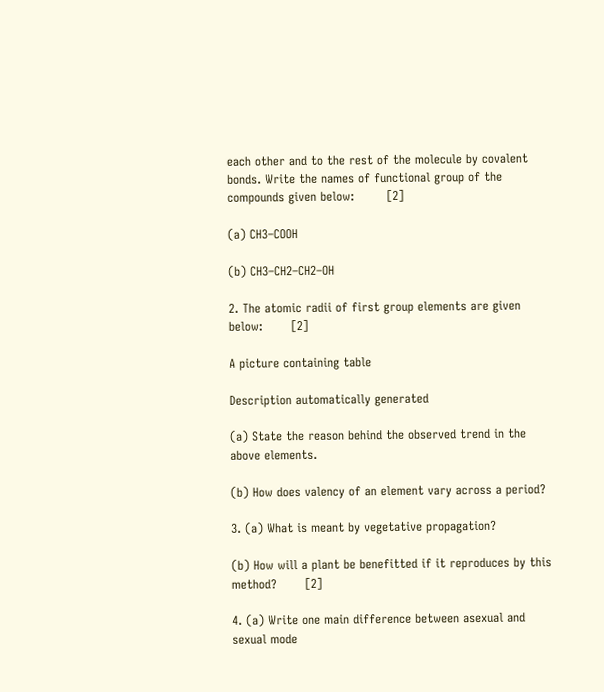each other and to the rest of the molecule by covalent bonds. Write the names of functional group of the compounds given below:        [2]

(a) CH3–COOH

(b) CH3–CH2–CH2–OH

2. The atomic radii of first group elements are given below:       [2]

A picture containing table

Description automatically generated

(a) State the reason behind the observed trend in the above elements.

(b) How does valency of an element vary across a period?

3. (a) What is meant by vegetative propagation?

(b) How will a plant be benefitted if it reproduces by this method?       [2]

4. (a) Write one main difference between asexual and sexual mode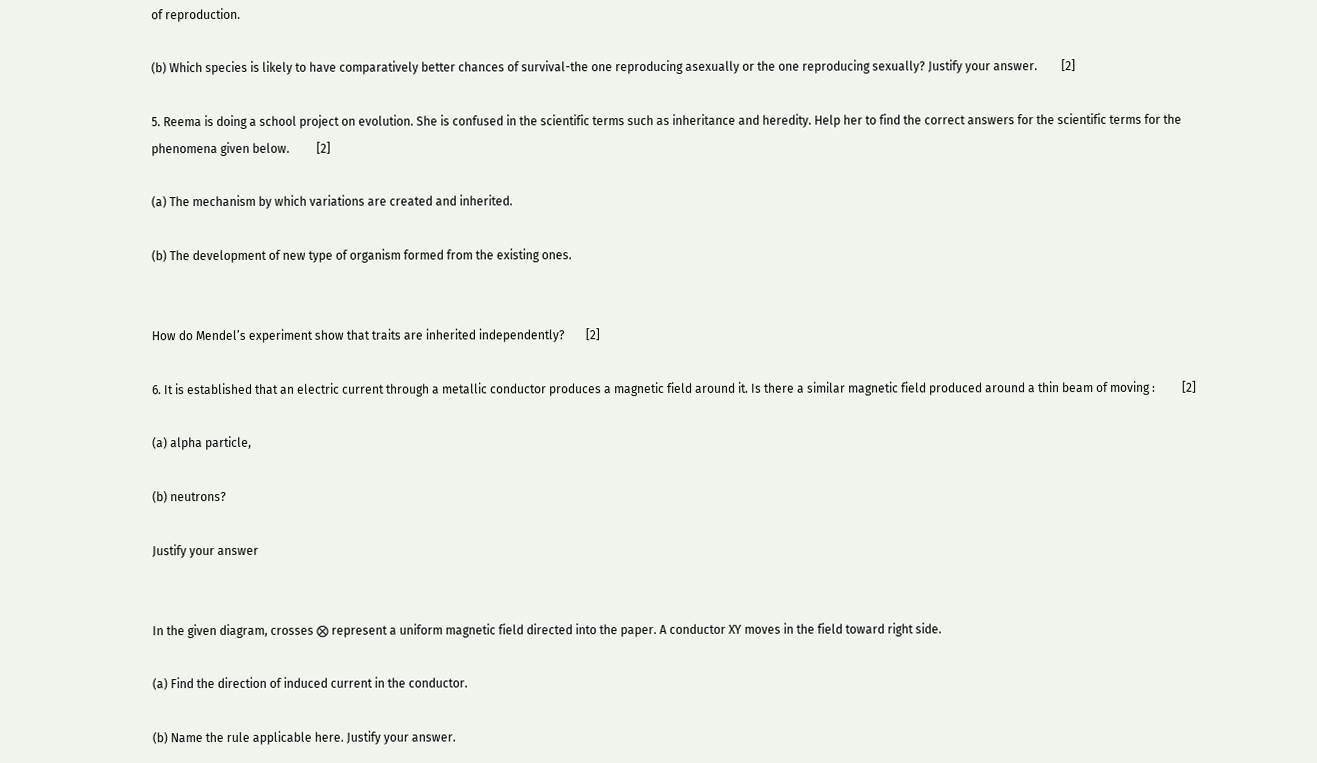of reproduction.

(b) Which species is likely to have comparatively better chances of survival-the one reproducing asexually or the one reproducing sexually? Justify your answer.        [2]

5. Reema is doing a school project on evolution. She is confused in the scientific terms such as inheritance and heredity. Help her to find the correct answers for the scientific terms for the phenomena given below.         [2]

(a) The mechanism by which variations are created and inherited.

(b) The development of new type of organism formed from the existing ones.


How do Mendel’s experiment show that traits are inherited independently?       [2]

6. It is established that an electric current through a metallic conductor produces a magnetic field around it. Is there a similar magnetic field produced around a thin beam of moving :         [2]

(a) alpha particle,

(b) neutrons?

Justify your answer


In the given diagram, crosses ⨂ represent a uniform magnetic field directed into the paper. A conductor XY moves in the field toward right side.

(a) Find the direction of induced current in the conductor.

(b) Name the rule applicable here. Justify your answer.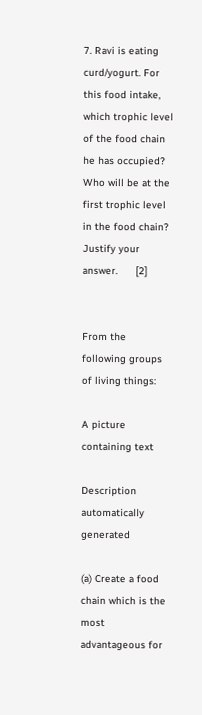7. Ravi is eating curd/yogurt. For this food intake, which trophic level of the food chain he has occupied? Who will be at the first trophic level in the food chain? Justify your answer.      [2]


From the following groups of living things:

A picture containing text

Description automatically generated

(a) Create a food chain which is the most advantageous for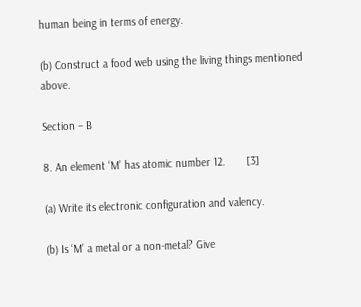human being in terms of energy.

(b) Construct a food web using the living things mentioned above.

Section – B

8. An element ‘M’ has atomic number 12.       [3]

(a) Write its electronic configuration and valency.

(b) Is ‘M’ a metal or a non-metal? Give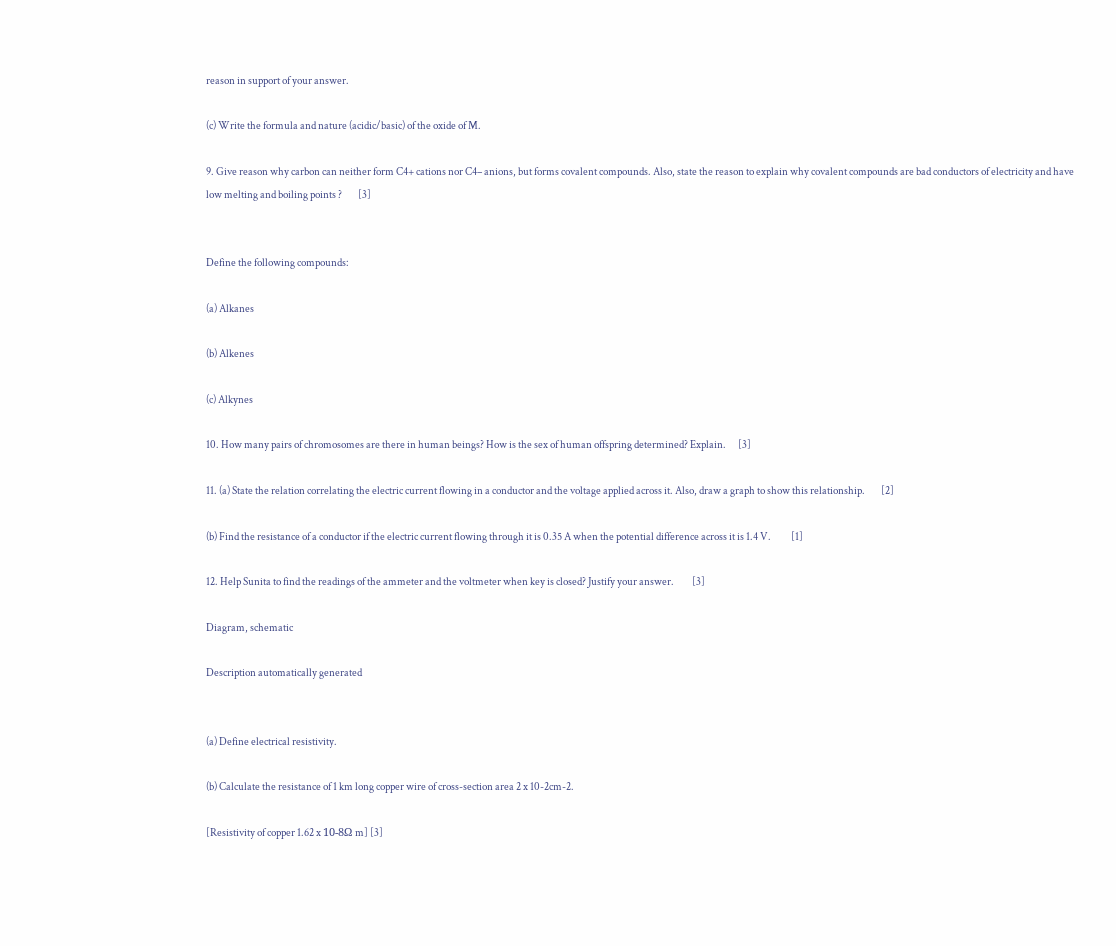reason in support of your answer.

(c) Write the formula and nature (acidic/basic) of the oxide of M.

9. Give reason why carbon can neither form C4+ cations nor C4– anions, but forms covalent compounds. Also, state the reason to explain why covalent compounds are bad conductors of electricity and have low melting and boiling points ?        [3]


Define the following compounds:

(a) Alkanes

(b) Alkenes

(c) Alkynes

10. How many pairs of chromosomes are there in human beings? How is the sex of human offspring determined? Explain.      [3]

11. (a) State the relation correlating the electric current flowing in a conductor and the voltage applied across it. Also, draw a graph to show this relationship.        [2]

(b) Find the resistance of a conductor if the electric current flowing through it is 0.35 A when the potential difference across it is 1.4 V.          [1]

12. Help Sunita to find the readings of the ammeter and the voltmeter when key is closed? Justify your answer.         [3]

Diagram, schematic

Description automatically generated


(a) Define electrical resistivity.

(b) Calculate the resistance of 1 km long copper wire of cross-section area 2 x 10-2cm-2.

[Resistivity of copper 1.62 x 10-8Ω m] [3]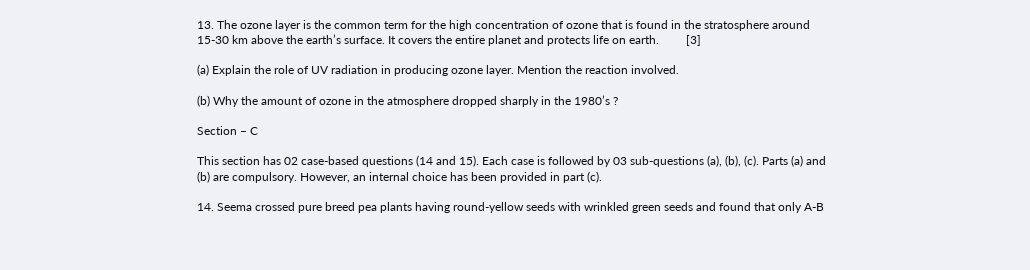13. The ozone layer is the common term for the high concentration of ozone that is found in the stratosphere around 15-30 km above the earth’s surface. It covers the entire planet and protects life on earth.         [3]

(a) Explain the role of UV radiation in producing ozone layer. Mention the reaction involved.

(b) Why the amount of ozone in the atmosphere dropped sharply in the 1980’s ?

Section – C

This section has 02 case-based questions (14 and 15). Each case is followed by 03 sub-questions (a), (b), (c). Parts (a) and (b) are compulsory. However, an internal choice has been provided in part (c).

14. Seema crossed pure breed pea plants having round-yellow seeds with wrinkled green seeds and found that only A-B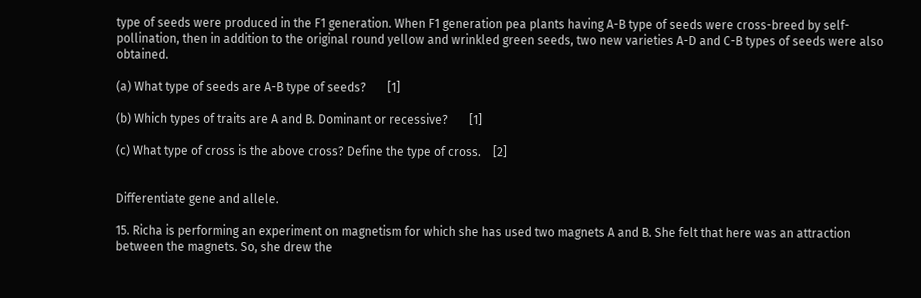type of seeds were produced in the F1 generation. When F1 generation pea plants having A-B type of seeds were cross-breed by self-pollination, then in addition to the original round yellow and wrinkled green seeds, two new varieties A-D and C-B types of seeds were also obtained.

(a) What type of seeds are A-B type of seeds?       [1]

(b) Which types of traits are A and B. Dominant or recessive?       [1]

(c) What type of cross is the above cross? Define the type of cross.    [2]


Differentiate gene and allele.

15. Richa is performing an experiment on magnetism for which she has used two magnets A and B. She felt that here was an attraction between the magnets. So, she drew the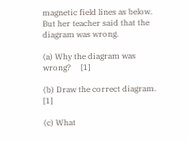magnetic field lines as below. But her teacher said that the diagram was wrong.

(a) Why the diagram was wrong?     [1]

(b) Draw the correct diagram.           [1]

(c) What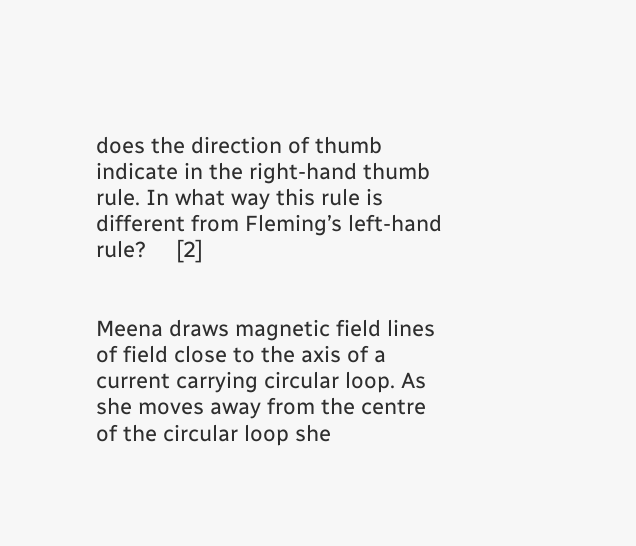does the direction of thumb indicate in the right-hand thumb rule. In what way this rule is different from Fleming’s left-hand rule?     [2]


Meena draws magnetic field lines of field close to the axis of a current carrying circular loop. As she moves away from the centre of the circular loop she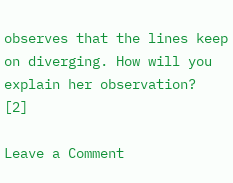observes that the lines keep on diverging. How will you explain her observation?            [2]

Leave a Comment